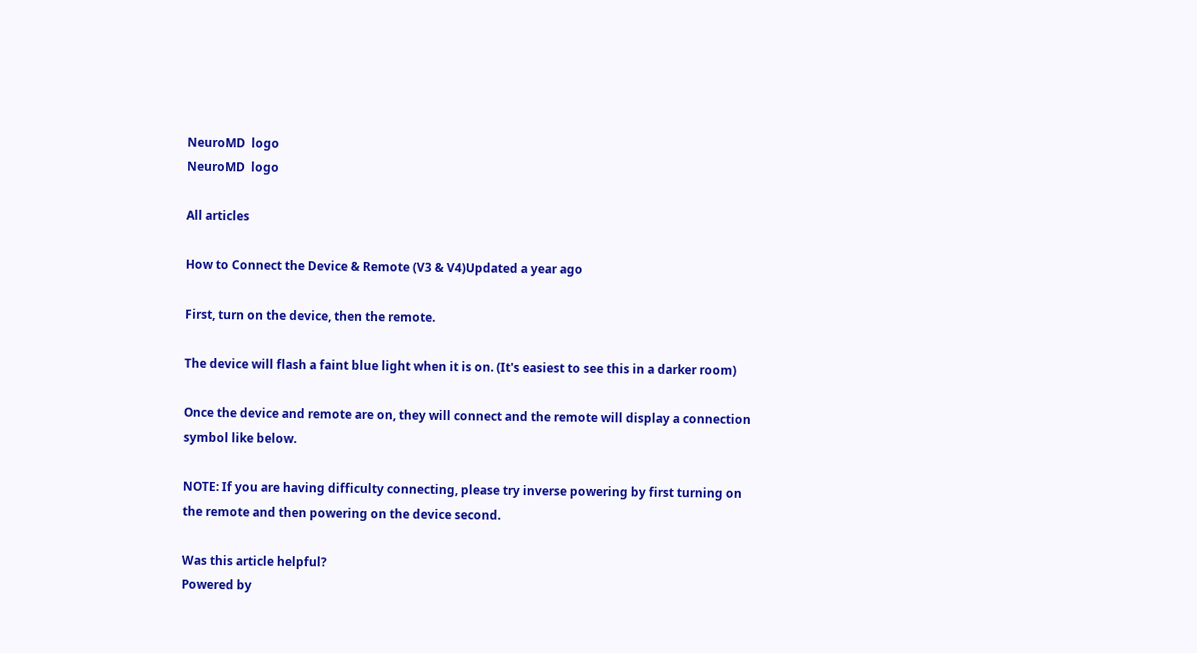NeuroMD  logo
NeuroMD  logo

All articles

How to Connect the Device & Remote (V3 & V4)Updated a year ago

First, turn on the device, then the remote.

The device will flash a faint blue light when it is on. (It's easiest to see this in a darker room)

Once the device and remote are on, they will connect and the remote will display a connection symbol like below.

NOTE: If you are having difficulty connecting, please try inverse powering by first turning on the remote and then powering on the device second.

Was this article helpful?
Powered by